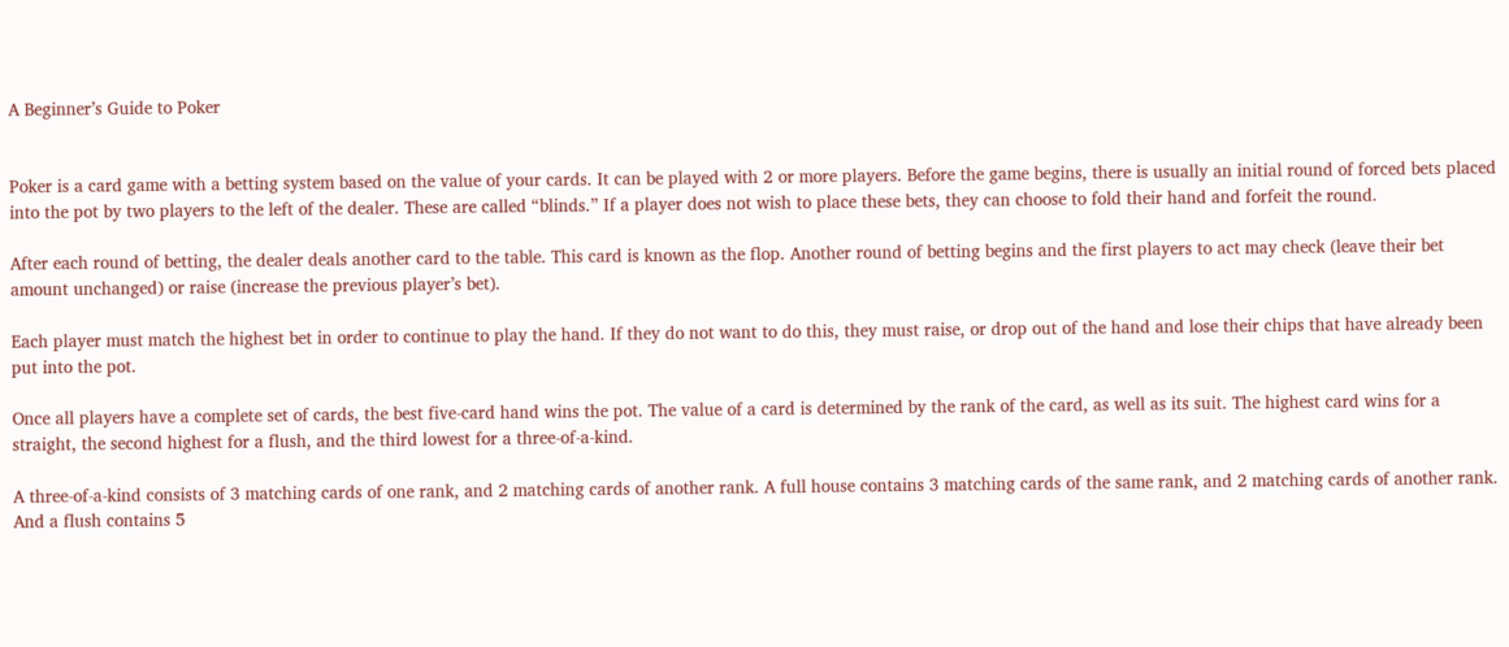A Beginner’s Guide to Poker


Poker is a card game with a betting system based on the value of your cards. It can be played with 2 or more players. Before the game begins, there is usually an initial round of forced bets placed into the pot by two players to the left of the dealer. These are called “blinds.” If a player does not wish to place these bets, they can choose to fold their hand and forfeit the round.

After each round of betting, the dealer deals another card to the table. This card is known as the flop. Another round of betting begins and the first players to act may check (leave their bet amount unchanged) or raise (increase the previous player’s bet).

Each player must match the highest bet in order to continue to play the hand. If they do not want to do this, they must raise, or drop out of the hand and lose their chips that have already been put into the pot.

Once all players have a complete set of cards, the best five-card hand wins the pot. The value of a card is determined by the rank of the card, as well as its suit. The highest card wins for a straight, the second highest for a flush, and the third lowest for a three-of-a-kind.

A three-of-a-kind consists of 3 matching cards of one rank, and 2 matching cards of another rank. A full house contains 3 matching cards of the same rank, and 2 matching cards of another rank. And a flush contains 5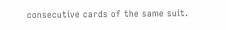consecutive cards of the same suit.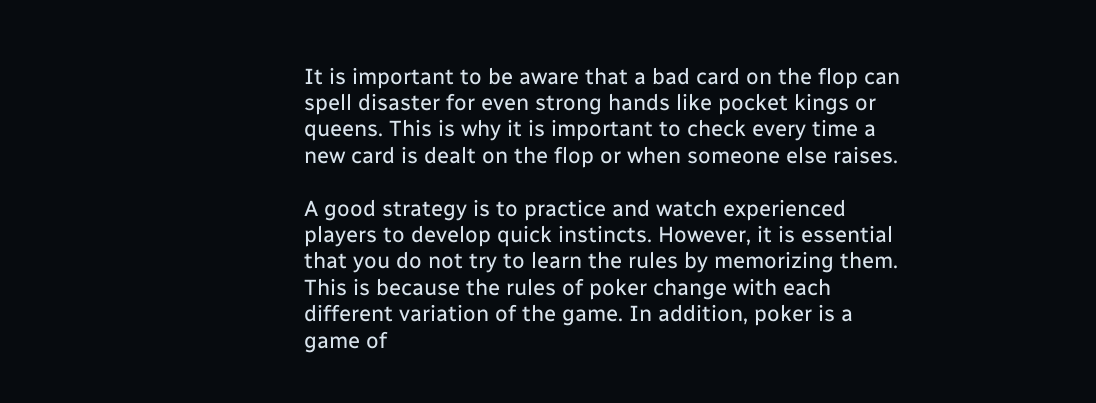It is important to be aware that a bad card on the flop can spell disaster for even strong hands like pocket kings or queens. This is why it is important to check every time a new card is dealt on the flop or when someone else raises.

A good strategy is to practice and watch experienced players to develop quick instincts. However, it is essential that you do not try to learn the rules by memorizing them. This is because the rules of poker change with each different variation of the game. In addition, poker is a game of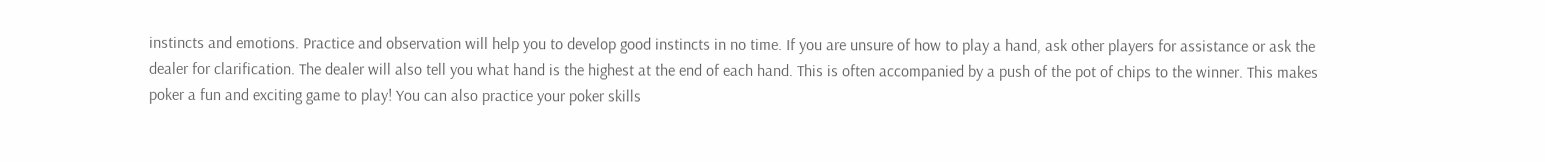instincts and emotions. Practice and observation will help you to develop good instincts in no time. If you are unsure of how to play a hand, ask other players for assistance or ask the dealer for clarification. The dealer will also tell you what hand is the highest at the end of each hand. This is often accompanied by a push of the pot of chips to the winner. This makes poker a fun and exciting game to play! You can also practice your poker skills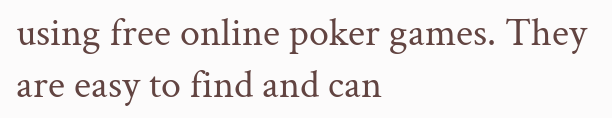using free online poker games. They are easy to find and can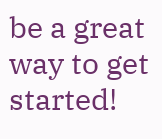be a great way to get started!